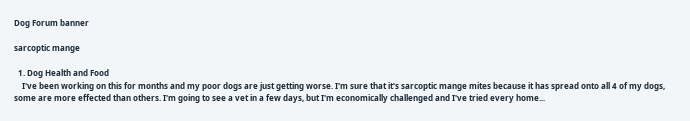Dog Forum banner

sarcoptic mange

  1. Dog Health and Food
    I've been working on this for months and my poor dogs are just getting worse. I'm sure that it's sarcoptic mange mites because it has spread onto all 4 of my dogs, some are more effected than others. I'm going to see a vet in a few days, but I'm economically challenged and I've tried every home...